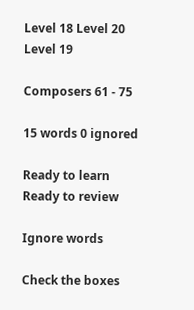Level 18 Level 20
Level 19

Composers 61 - 75

15 words 0 ignored

Ready to learn       Ready to review

Ignore words

Check the boxes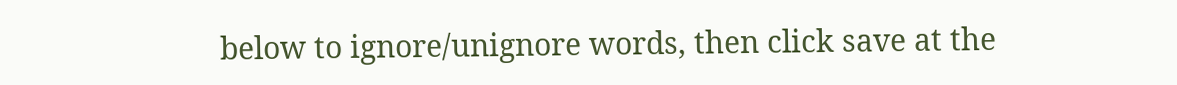below to ignore/unignore words, then click save at the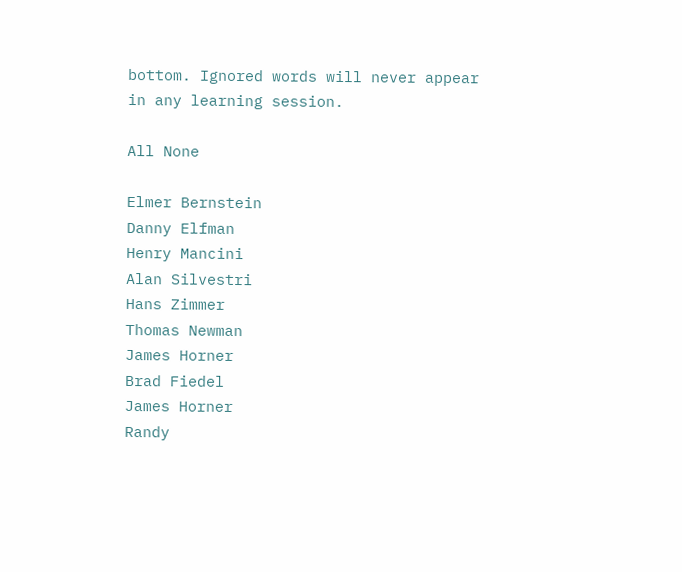bottom. Ignored words will never appear in any learning session.

All None

Elmer Bernstein
Danny Elfman
Henry Mancini
Alan Silvestri
Hans Zimmer
Thomas Newman
James Horner
Brad Fiedel
James Horner
Randy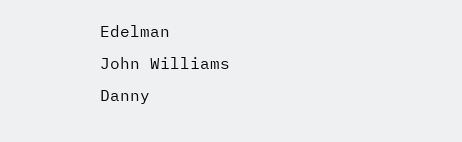Edelman
John Williams
Danny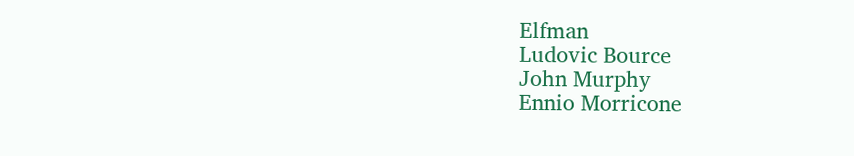Elfman
Ludovic Bource
John Murphy
Ennio Morricone